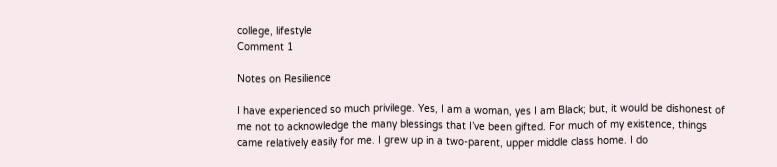college, lifestyle
Comment 1

Notes on Resilience

I have experienced so much privilege. Yes, I am a woman, yes I am Black; but, it would be dishonest of me not to acknowledge the many blessings that I’ve been gifted. For much of my existence, things came relatively easily for me. I grew up in a two-parent, upper middle class home. I do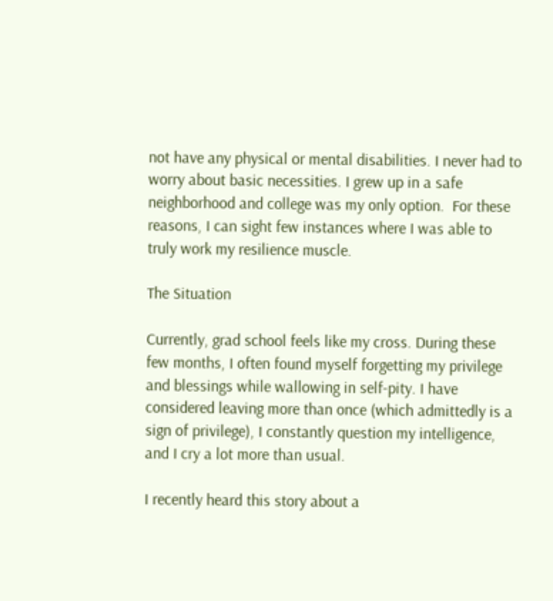not have any physical or mental disabilities. I never had to worry about basic necessities. I grew up in a safe neighborhood and college was my only option.  For these reasons, I can sight few instances where I was able to truly work my resilience muscle.

The Situation

Currently, grad school feels like my cross. During these few months, I often found myself forgetting my privilege and blessings while wallowing in self-pity. I have considered leaving more than once (which admittedly is a sign of privilege), I constantly question my intelligence, and I cry a lot more than usual.

I recently heard this story about a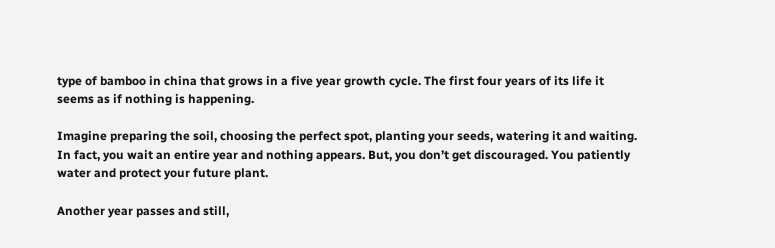type of bamboo in china that grows in a five year growth cycle. The first four years of its life it seems as if nothing is happening.

Imagine preparing the soil, choosing the perfect spot, planting your seeds, watering it and waiting. In fact, you wait an entire year and nothing appears. But, you don’t get discouraged. You patiently water and protect your future plant.

Another year passes and still,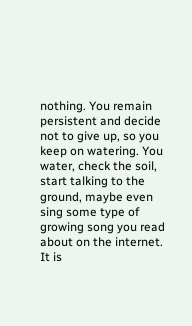nothing. You remain persistent and decide not to give up, so you keep on watering. You water, check the soil, start talking to the ground, maybe even sing some type of growing song you read about on the internet. It is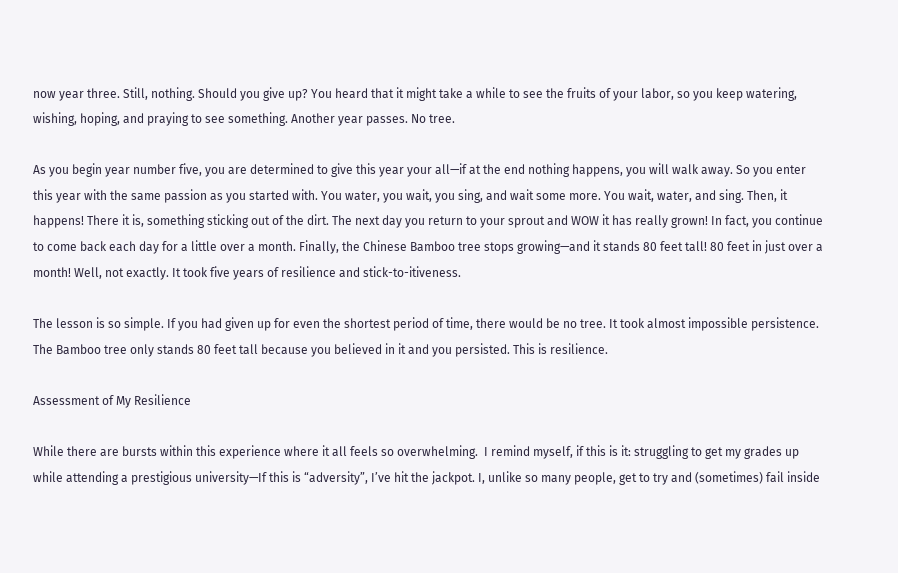now year three. Still, nothing. Should you give up? You heard that it might take a while to see the fruits of your labor, so you keep watering, wishing, hoping, and praying to see something. Another year passes. No tree.

As you begin year number five, you are determined to give this year your all—if at the end nothing happens, you will walk away. So you enter this year with the same passion as you started with. You water, you wait, you sing, and wait some more. You wait, water, and sing. Then, it happens! There it is, something sticking out of the dirt. The next day you return to your sprout and WOW it has really grown! In fact, you continue to come back each day for a little over a month. Finally, the Chinese Bamboo tree stops growing—and it stands 80 feet tall! 80 feet in just over a month! Well, not exactly. It took five years of resilience and stick-to-itiveness.

The lesson is so simple. If you had given up for even the shortest period of time, there would be no tree. It took almost impossible persistence. The Bamboo tree only stands 80 feet tall because you believed in it and you persisted. This is resilience.

Assessment of My Resilience

While there are bursts within this experience where it all feels so overwhelming.  I remind myself, if this is it: struggling to get my grades up while attending a prestigious university—If this is “adversity”, I’ve hit the jackpot. I, unlike so many people, get to try and (sometimes) fail inside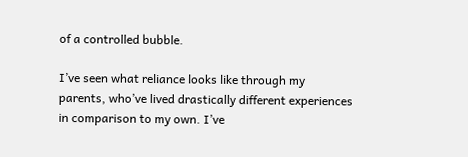of a controlled bubble.

I’ve seen what reliance looks like through my parents, who’ve lived drastically different experiences in comparison to my own. I’ve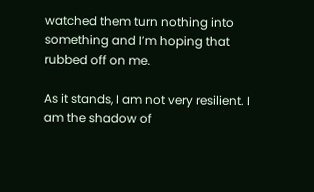watched them turn nothing into something and I’m hoping that rubbed off on me.

As it stands, I am not very resilient. I am the shadow of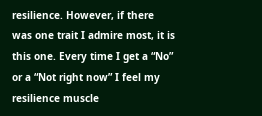resilience. However, if there was one trait I admire most, it is this one. Every time I get a “No” or a “Not right now” I feel my resilience muscle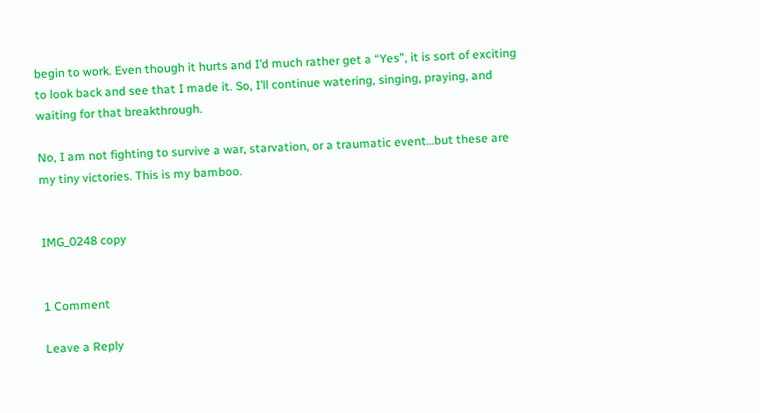begin to work. Even though it hurts and I’d much rather get a “Yes”, it is sort of exciting to look back and see that I made it. So, I’ll continue watering, singing, praying, and waiting for that breakthrough.

No, I am not fighting to survive a war, starvation, or a traumatic event…but these are my tiny victories. This is my bamboo.


IMG_0248 copy


1 Comment

Leave a Reply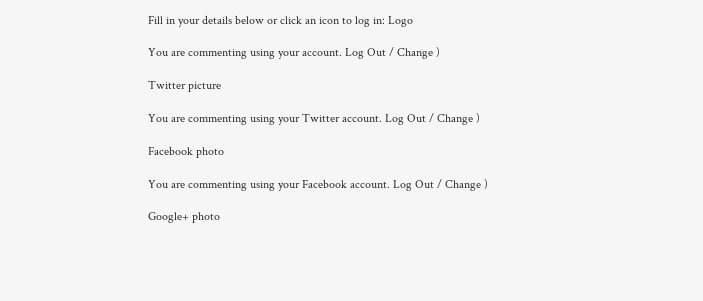Fill in your details below or click an icon to log in: Logo

You are commenting using your account. Log Out / Change )

Twitter picture

You are commenting using your Twitter account. Log Out / Change )

Facebook photo

You are commenting using your Facebook account. Log Out / Change )

Google+ photo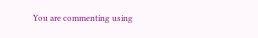You are commenting using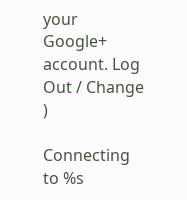your Google+ account. Log Out / Change )

Connecting to %s